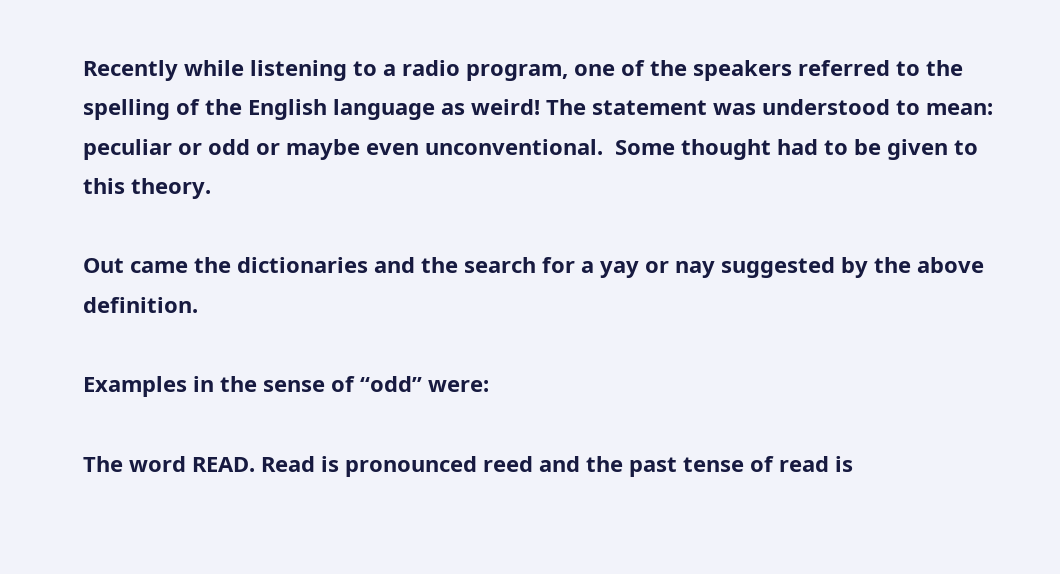Recently while listening to a radio program, one of the speakers referred to the spelling of the English language as weird! The statement was understood to mean:   peculiar or odd or maybe even unconventional.  Some thought had to be given to this theory.

Out came the dictionaries and the search for a yay or nay suggested by the above definition.

Examples in the sense of “odd” were:

The word READ. Read is pronounced reed and the past tense of read is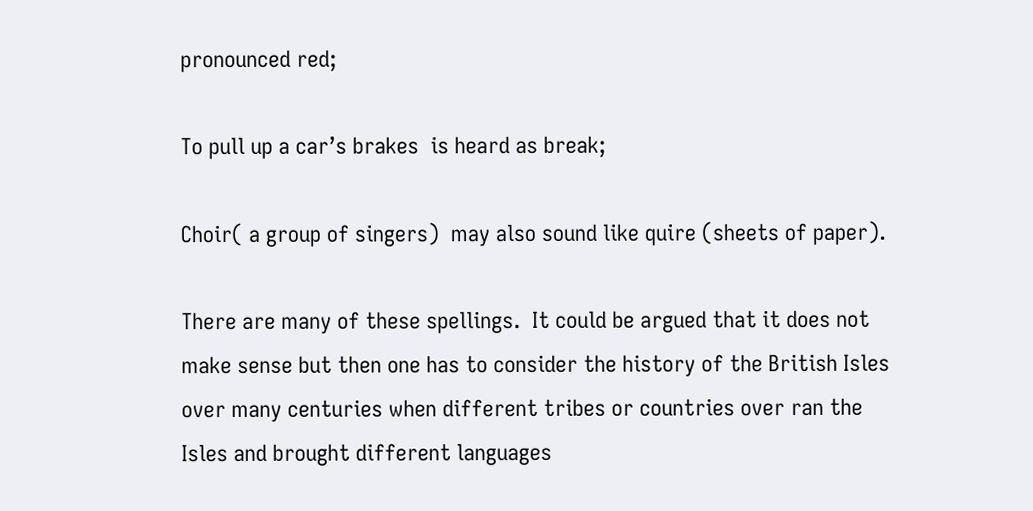pronounced red;

To pull up a car’s brakes  is heard as break;

Choir( a group of singers)  may also sound like quire (sheets of paper).

There are many of these spellings.  It could be argued that it does not make sense but then one has to consider the history of the British Isles over many centuries when different tribes or countries over ran the Isles and brought different languages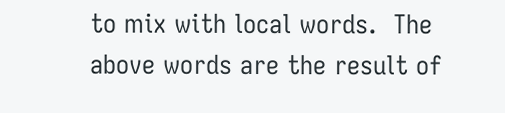to mix with local words.  The above words are the result of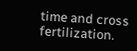time and cross fertilization.